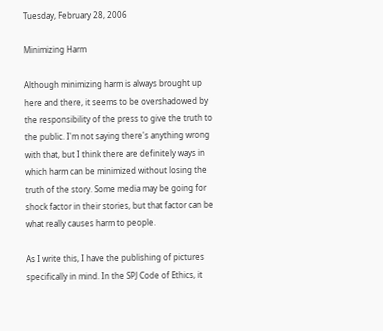Tuesday, February 28, 2006

Minimizing Harm

Although minimizing harm is always brought up here and there, it seems to be overshadowed by the responsibility of the press to give the truth to the public. I'm not saying there's anything wrong with that, but I think there are definitely ways in which harm can be minimized without losing the truth of the story. Some media may be going for shock factor in their stories, but that factor can be what really causes harm to people.

As I write this, I have the publishing of pictures specifically in mind. In the SPJ Code of Ethics, it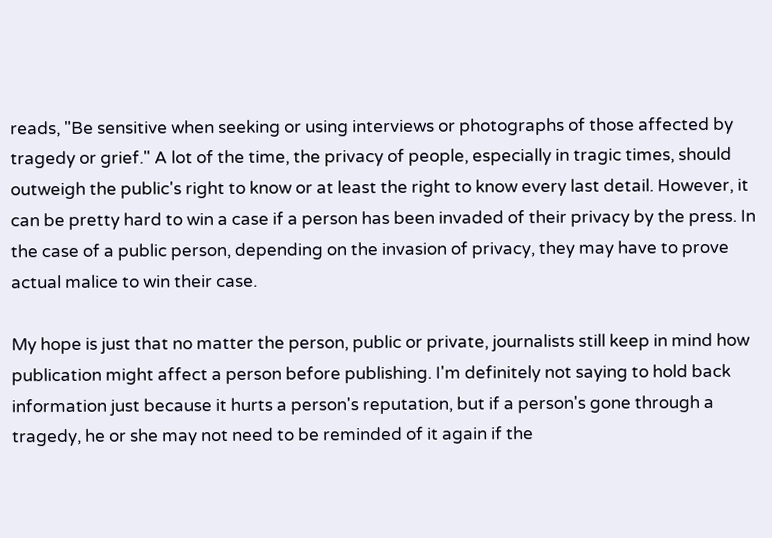reads, "Be sensitive when seeking or using interviews or photographs of those affected by tragedy or grief." A lot of the time, the privacy of people, especially in tragic times, should outweigh the public's right to know or at least the right to know every last detail. However, it can be pretty hard to win a case if a person has been invaded of their privacy by the press. In the case of a public person, depending on the invasion of privacy, they may have to prove actual malice to win their case.

My hope is just that no matter the person, public or private, journalists still keep in mind how publication might affect a person before publishing. I'm definitely not saying to hold back information just because it hurts a person's reputation, but if a person's gone through a tragedy, he or she may not need to be reminded of it again if the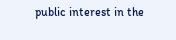public interest in the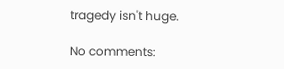tragedy isn't huge.

No comments: